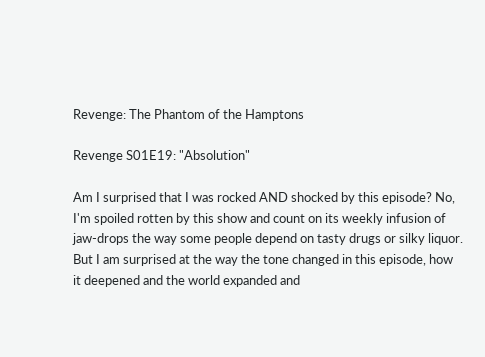Revenge: The Phantom of the Hamptons

Revenge S01E19: "Absolution"

Am I surprised that I was rocked AND shocked by this episode? No, I'm spoiled rotten by this show and count on its weekly infusion of jaw-drops the way some people depend on tasty drugs or silky liquor. But I am surprised at the way the tone changed in this episode, how it deepened and the world expanded and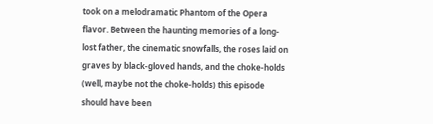took on a melodramatic Phantom of the Opera flavor. Between the haunting memories of a long-lost father, the cinematic snowfalls, the roses laid on graves by black-gloved hands, and the choke-holds (well, maybe not the choke-holds) this episode should have been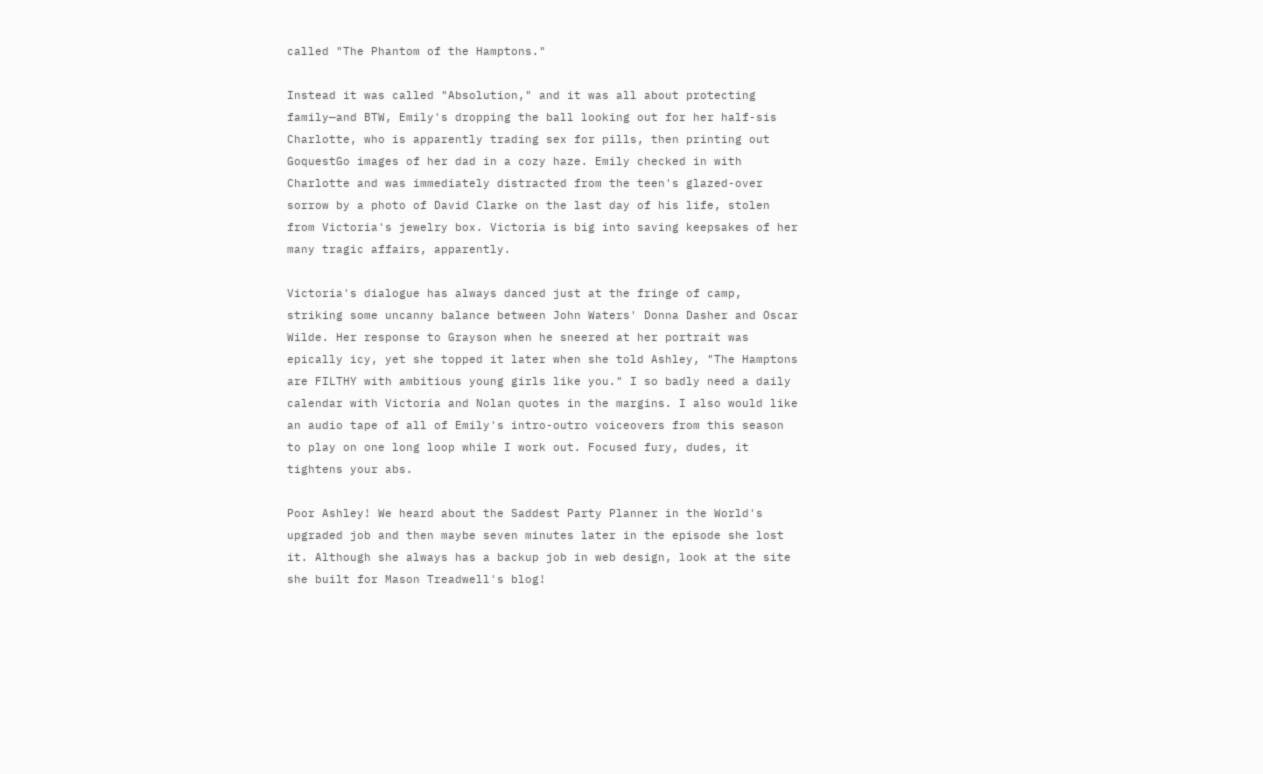called "The Phantom of the Hamptons."

Instead it was called "Absolution," and it was all about protecting family—and BTW, Emily's dropping the ball looking out for her half-sis Charlotte, who is apparently trading sex for pills, then printing out GoquestGo images of her dad in a cozy haze. Emily checked in with Charlotte and was immediately distracted from the teen's glazed-over sorrow by a photo of David Clarke on the last day of his life, stolen from Victoria's jewelry box. Victoria is big into saving keepsakes of her many tragic affairs, apparently.

Victoria's dialogue has always danced just at the fringe of camp, striking some uncanny balance between John Waters' Donna Dasher and Oscar Wilde. Her response to Grayson when he sneered at her portrait was epically icy, yet she topped it later when she told Ashley, "The Hamptons are FILTHY with ambitious young girls like you." I so badly need a daily calendar with Victoria and Nolan quotes in the margins. I also would like an audio tape of all of Emily's intro-outro voiceovers from this season to play on one long loop while I work out. Focused fury, dudes, it tightens your abs.

Poor Ashley! We heard about the Saddest Party Planner in the World's upgraded job and then maybe seven minutes later in the episode she lost it. Although she always has a backup job in web design, look at the site she built for Mason Treadwell's blog!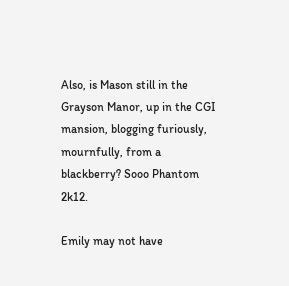Also, is Mason still in the Grayson Manor, up in the CGI mansion, blogging furiously, mournfully, from a blackberry? Sooo Phantom 2k12.

Emily may not have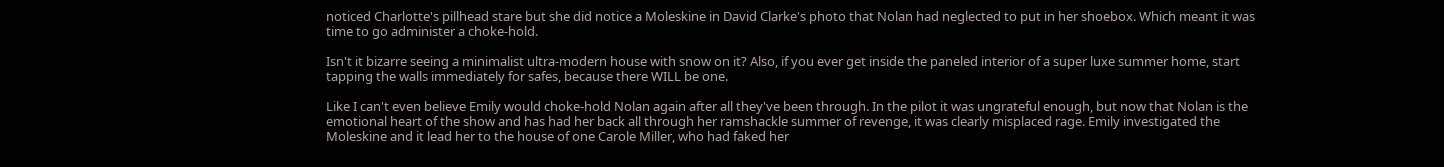noticed Charlotte's pillhead stare but she did notice a Moleskine in David Clarke's photo that Nolan had neglected to put in her shoebox. Which meant it was time to go administer a choke-hold.

Isn't it bizarre seeing a minimalist ultra-modern house with snow on it? Also, if you ever get inside the paneled interior of a super luxe summer home, start tapping the walls immediately for safes, because there WILL be one.

Like I can't even believe Emily would choke-hold Nolan again after all they've been through. In the pilot it was ungrateful enough, but now that Nolan is the emotional heart of the show and has had her back all through her ramshackle summer of revenge, it was clearly misplaced rage. Emily investigated the Moleskine and it lead her to the house of one Carole Miller, who had faked her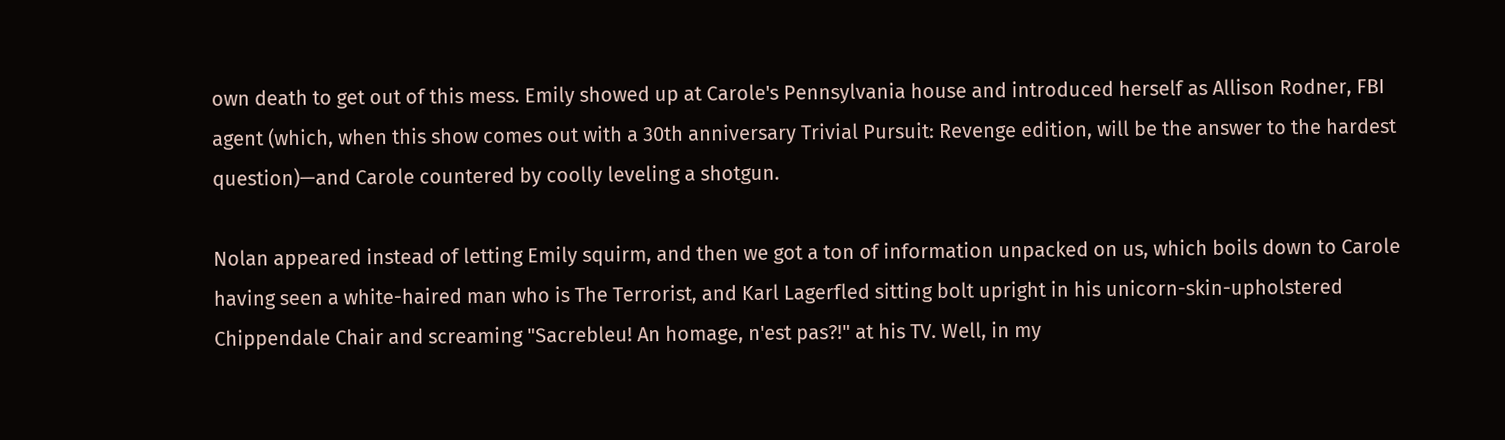own death to get out of this mess. Emily showed up at Carole's Pennsylvania house and introduced herself as Allison Rodner, FBI agent (which, when this show comes out with a 30th anniversary Trivial Pursuit: Revenge edition, will be the answer to the hardest question)—and Carole countered by coolly leveling a shotgun.

Nolan appeared instead of letting Emily squirm, and then we got a ton of information unpacked on us, which boils down to Carole having seen a white-haired man who is The Terrorist, and Karl Lagerfled sitting bolt upright in his unicorn-skin-upholstered Chippendale Chair and screaming "Sacrebleu! An homage, n'est pas?!" at his TV. Well, in my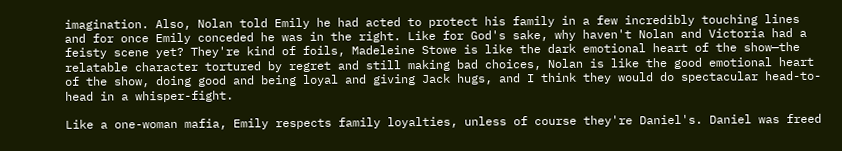imagination. Also, Nolan told Emily he had acted to protect his family in a few incredibly touching lines and for once Emily conceded he was in the right. Like for God's sake, why haven't Nolan and Victoria had a feisty scene yet? They're kind of foils, Madeleine Stowe is like the dark emotional heart of the show—the relatable character tortured by regret and still making bad choices, Nolan is like the good emotional heart of the show, doing good and being loyal and giving Jack hugs, and I think they would do spectacular head-to-head in a whisper-fight.

Like a one-woman mafia, Emily respects family loyalties, unless of course they're Daniel's. Daniel was freed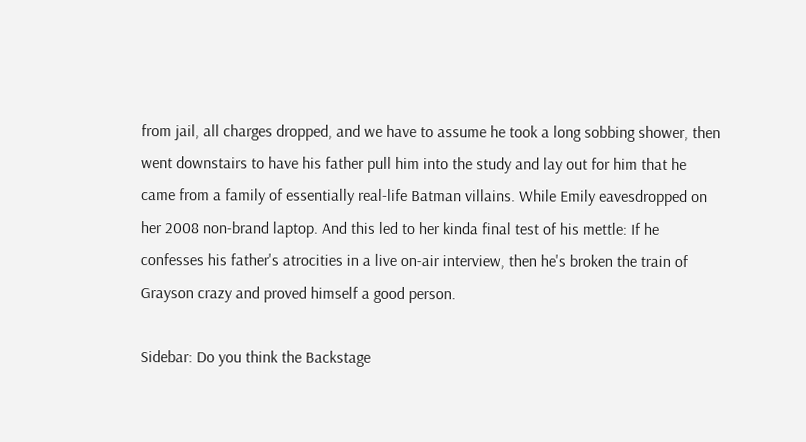from jail, all charges dropped, and we have to assume he took a long sobbing shower, then went downstairs to have his father pull him into the study and lay out for him that he came from a family of essentially real-life Batman villains. While Emily eavesdropped on her 2008 non-brand laptop. And this led to her kinda final test of his mettle: If he confesses his father's atrocities in a live on-air interview, then he's broken the train of Grayson crazy and proved himself a good person.

Sidebar: Do you think the Backstage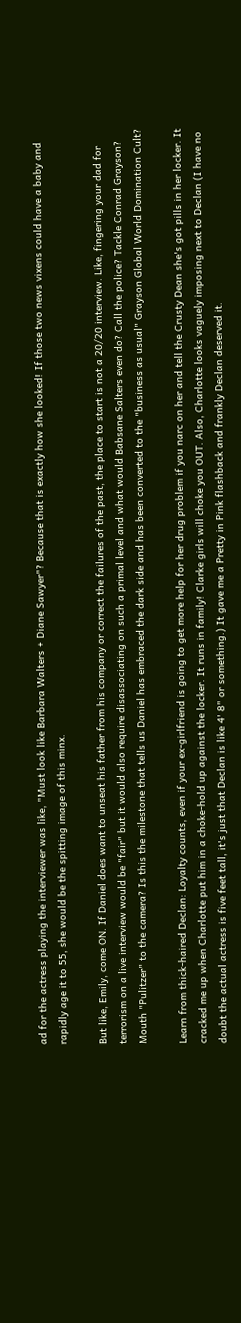ad for the actress playing the interviewer was like, "Must look like Barbara Walters + Diane Sawyer"? Because that is exactly how she looked! If those two news vixens could have a baby and rapidly age it to 55, she would be the spitting image of this minx.

But like, Emily, come ON. If Daniel does want to unseat his father from his company or correct the failures of the past, the place to start is not a 20/20 interview. Like, fingering your dad for terrorism on a live interview would be "fair" but it would also require disassociating on such a primal level and what would Babsane Salters even do? Call the police? Tackle Conrad Grayson? Mouth "Pulitzer" to the camera? Is this the milestone that tells us Daniel has embraced the dark side and has been converted to the "business as usual" Grayson Global World Domination Cult?

Learn from thick-haired Declan: Loyalty counts, even if your ex-girlfriend is going to get more help for her drug problem if you narc on her and tell the Crusty Dean she's got pills in her locker. It cracked me up when Charlotte put him in a choke-hold up against the locker. It runs in family! Clarke girls will choke you OUT. Also, Charlotte looks vaguely imposing next to Declan (I have no doubt the actual actress is five feet tall, it's just that Declan is like 4' 8" or something.) It gave me a Pretty in Pink flashback and frankly Declan deserved it.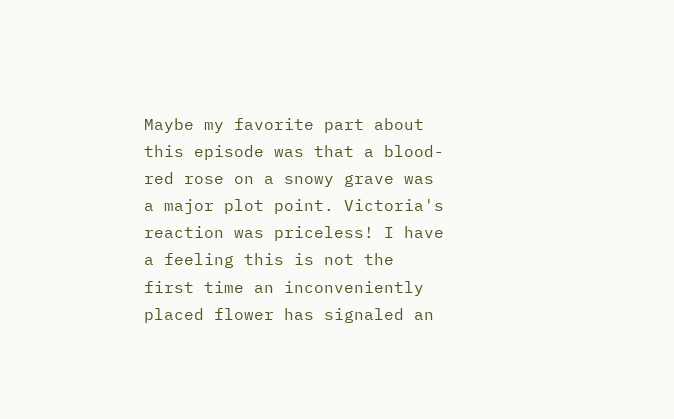Maybe my favorite part about this episode was that a blood-red rose on a snowy grave was a major plot point. Victoria's reaction was priceless! I have a feeling this is not the first time an inconveniently placed flower has signaled an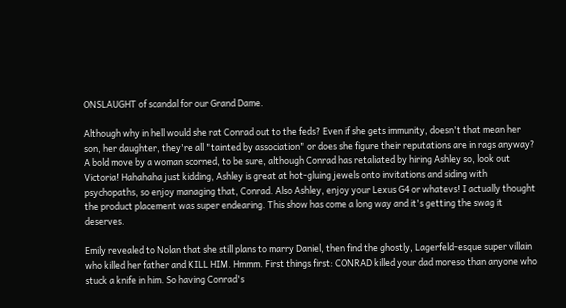ONSLAUGHT of scandal for our Grand Dame.

Although why in hell would she rat Conrad out to the feds? Even if she gets immunity, doesn't that mean her son, her daughter, they're all "tainted by association" or does she figure their reputations are in rags anyway? A bold move by a woman scorned, to be sure, although Conrad has retaliated by hiring Ashley so, look out Victoria! Hahahaha just kidding, Ashley is great at hot-gluing jewels onto invitations and siding with psychopaths, so enjoy managing that, Conrad. Also Ashley, enjoy your Lexus G4 or whatevs! I actually thought the product placement was super endearing. This show has come a long way and it's getting the swag it deserves.

Emily revealed to Nolan that she still plans to marry Daniel, then find the ghostly, Lagerfeld-esque super villain who killed her father and KILL HIM. Hmmm. First things first: CONRAD killed your dad moreso than anyone who stuck a knife in him. So having Conrad's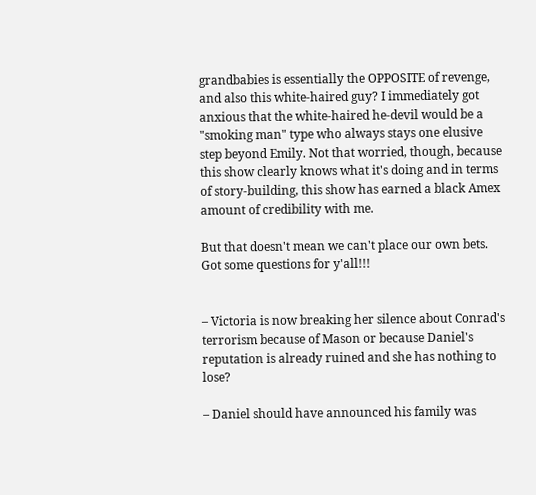grandbabies is essentially the OPPOSITE of revenge, and also this white-haired guy? I immediately got anxious that the white-haired he-devil would be a "smoking man" type who always stays one elusive step beyond Emily. Not that worried, though, because this show clearly knows what it's doing and in terms of story-building, this show has earned a black Amex amount of credibility with me.

But that doesn't mean we can't place our own bets. Got some questions for y'all!!!


– Victoria is now breaking her silence about Conrad's terrorism because of Mason or because Daniel's reputation is already ruined and she has nothing to lose?

– Daniel should have announced his family was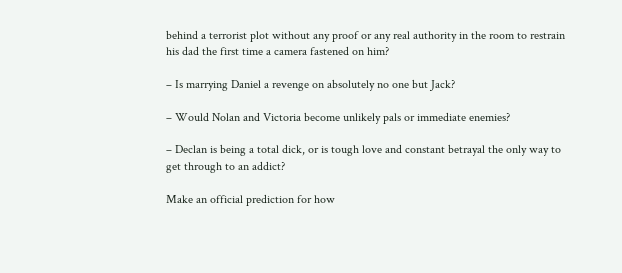behind a terrorist plot without any proof or any real authority in the room to restrain his dad the first time a camera fastened on him?

– Is marrying Daniel a revenge on absolutely no one but Jack?

– Would Nolan and Victoria become unlikely pals or immediate enemies?

– Declan is being a total dick, or is tough love and constant betrayal the only way to get through to an addict?

Make an official prediction for how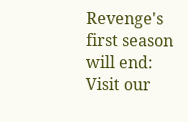Revenge's first season will end: Visit our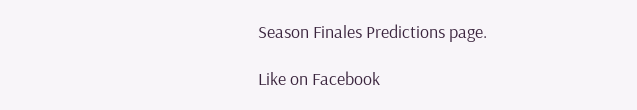Season Finales Predictions page.

Like on Facebook